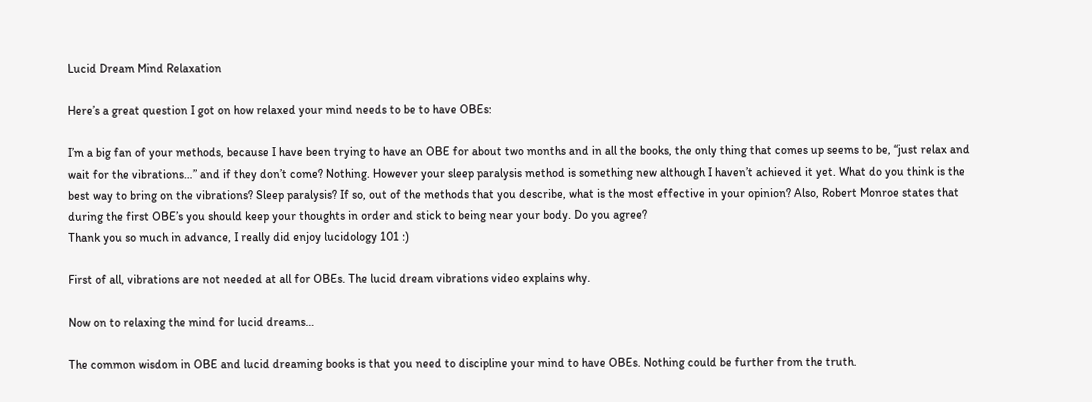Lucid Dream Mind Relaxation

Here’s a great question I got on how relaxed your mind needs to be to have OBEs:

I’m a big fan of your methods, because I have been trying to have an OBE for about two months and in all the books, the only thing that comes up seems to be, “just relax and wait for the vibrations…” and if they don’t come? Nothing. However your sleep paralysis method is something new although I haven’t achieved it yet. What do you think is the best way to bring on the vibrations? Sleep paralysis? If so, out of the methods that you describe, what is the most effective in your opinion? Also, Robert Monroe states that during the first OBE’s you should keep your thoughts in order and stick to being near your body. Do you agree?
Thank you so much in advance, I really did enjoy lucidology 101 :)

First of all, vibrations are not needed at all for OBEs. The lucid dream vibrations video explains why.

Now on to relaxing the mind for lucid dreams…

The common wisdom in OBE and lucid dreaming books is that you need to discipline your mind to have OBEs. Nothing could be further from the truth.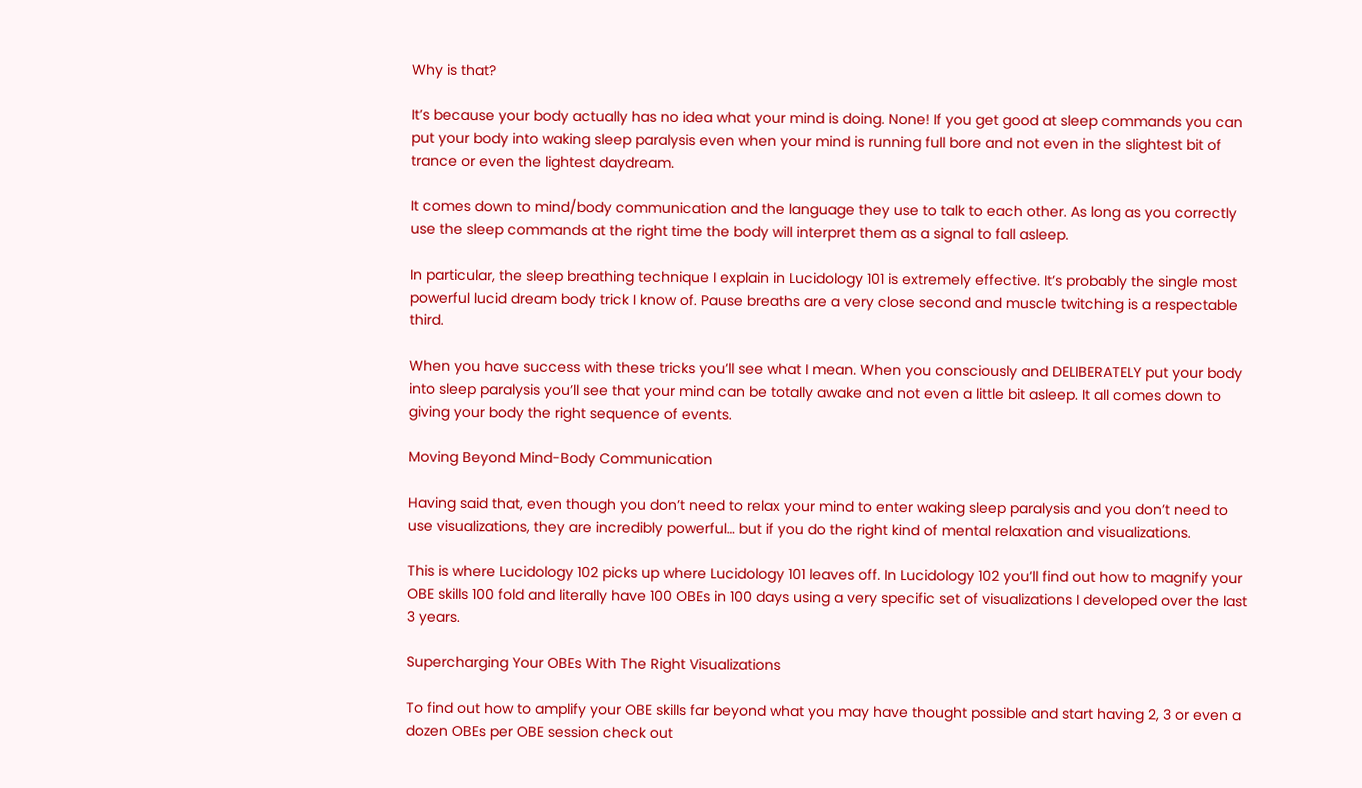Why is that?

It’s because your body actually has no idea what your mind is doing. None! If you get good at sleep commands you can put your body into waking sleep paralysis even when your mind is running full bore and not even in the slightest bit of trance or even the lightest daydream.

It comes down to mind/body communication and the language they use to talk to each other. As long as you correctly use the sleep commands at the right time the body will interpret them as a signal to fall asleep.

In particular, the sleep breathing technique I explain in Lucidology 101 is extremely effective. It’s probably the single most powerful lucid dream body trick I know of. Pause breaths are a very close second and muscle twitching is a respectable third.

When you have success with these tricks you’ll see what I mean. When you consciously and DELIBERATELY put your body into sleep paralysis you’ll see that your mind can be totally awake and not even a little bit asleep. It all comes down to giving your body the right sequence of events.

Moving Beyond Mind-Body Communication

Having said that, even though you don’t need to relax your mind to enter waking sleep paralysis and you don’t need to use visualizations, they are incredibly powerful… but if you do the right kind of mental relaxation and visualizations.

This is where Lucidology 102 picks up where Lucidology 101 leaves off. In Lucidology 102 you’ll find out how to magnify your OBE skills 100 fold and literally have 100 OBEs in 100 days using a very specific set of visualizations I developed over the last 3 years.

Supercharging Your OBEs With The Right Visualizations

To find out how to amplify your OBE skills far beyond what you may have thought possible and start having 2, 3 or even a dozen OBEs per OBE session check out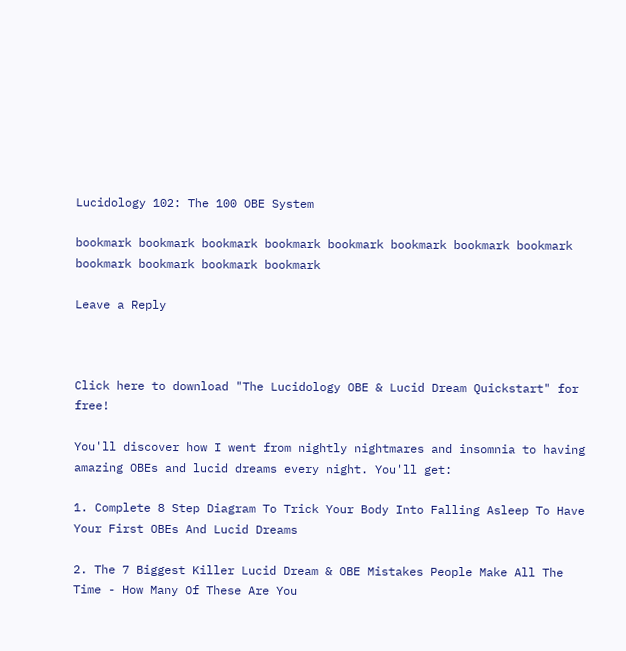Lucidology 102: The 100 OBE System

bookmark bookmark bookmark bookmark bookmark bookmark bookmark bookmark bookmark bookmark bookmark bookmark

Leave a Reply



Click here to download "The Lucidology OBE & Lucid Dream Quickstart" for free!

You'll discover how I went from nightly nightmares and insomnia to having amazing OBEs and lucid dreams every night. You'll get:

1. Complete 8 Step Diagram To Trick Your Body Into Falling Asleep To Have Your First OBEs And Lucid Dreams

2. The 7 Biggest Killer Lucid Dream & OBE Mistakes People Make All The Time - How Many Of These Are You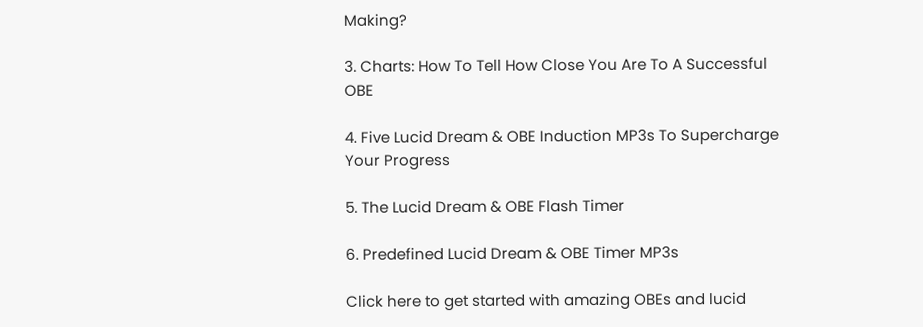Making?

3. Charts: How To Tell How Close You Are To A Successful OBE

4. Five Lucid Dream & OBE Induction MP3s To Supercharge Your Progress

5. The Lucid Dream & OBE Flash Timer

6. Predefined Lucid Dream & OBE Timer MP3s

Click here to get started with amazing OBEs and lucid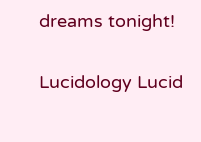dreams tonight!

Lucidology Lucid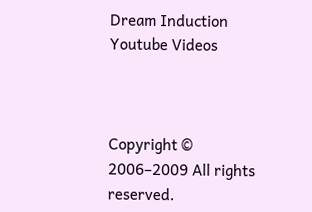Dream Induction Youtube Videos



Copyright © 2006–2009 All rights reserved.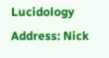Lucidology Address: Nick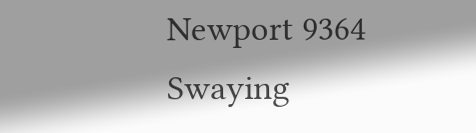Newport 9364 Swaying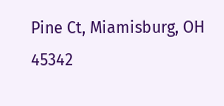Pine Ct, Miamisburg, OH 45342